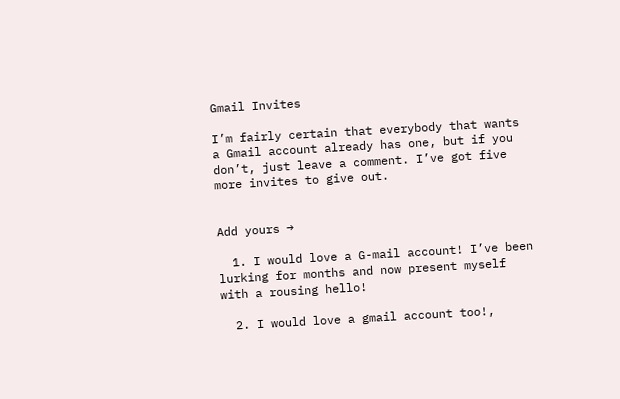Gmail Invites

I’m fairly certain that everybody that wants a Gmail account already has one, but if you don’t, just leave a comment. I’ve got five more invites to give out.


Add yours →

  1. I would love a G-mail account! I’ve been lurking for months and now present myself with a rousing hello!

  2. I would love a gmail account too!,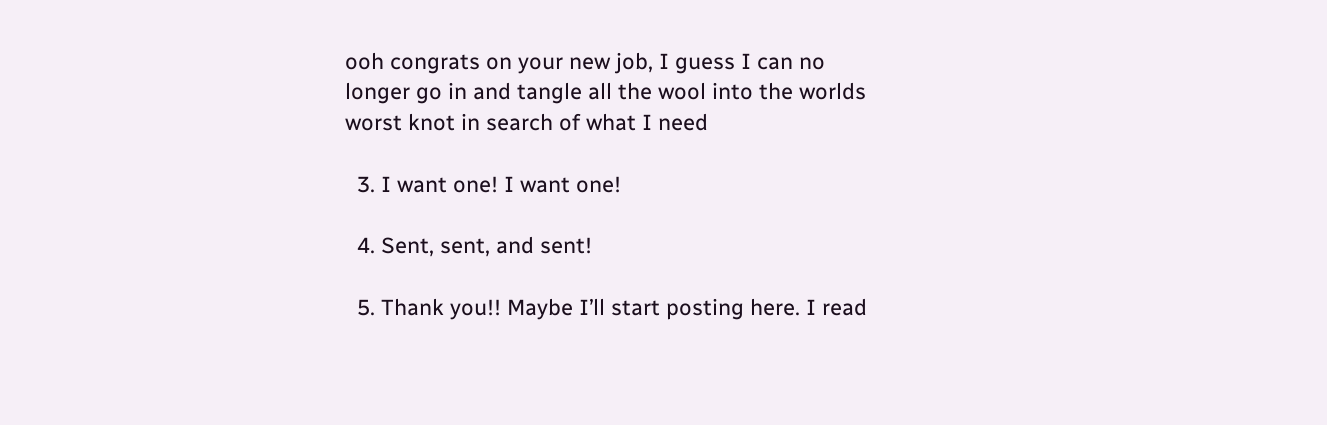ooh congrats on your new job, I guess I can no longer go in and tangle all the wool into the worlds worst knot in search of what I need

  3. I want one! I want one!

  4. Sent, sent, and sent!

  5. Thank you!! Maybe I’ll start posting here. I read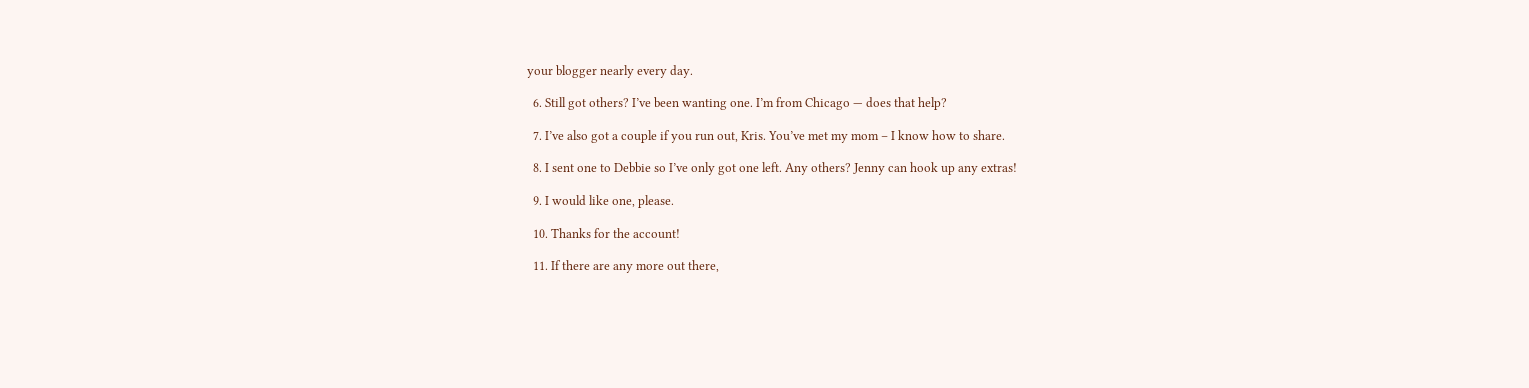your blogger nearly every day.

  6. Still got others? I’ve been wanting one. I’m from Chicago — does that help?

  7. I’ve also got a couple if you run out, Kris. You’ve met my mom – I know how to share.

  8. I sent one to Debbie so I’ve only got one left. Any others? Jenny can hook up any extras!

  9. I would like one, please.

  10. Thanks for the account!

  11. If there are any more out there,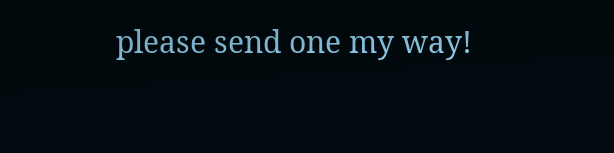please send one my way!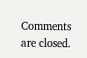Comments are closed.